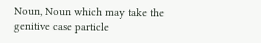Noun, Noun which may take the genitive case particle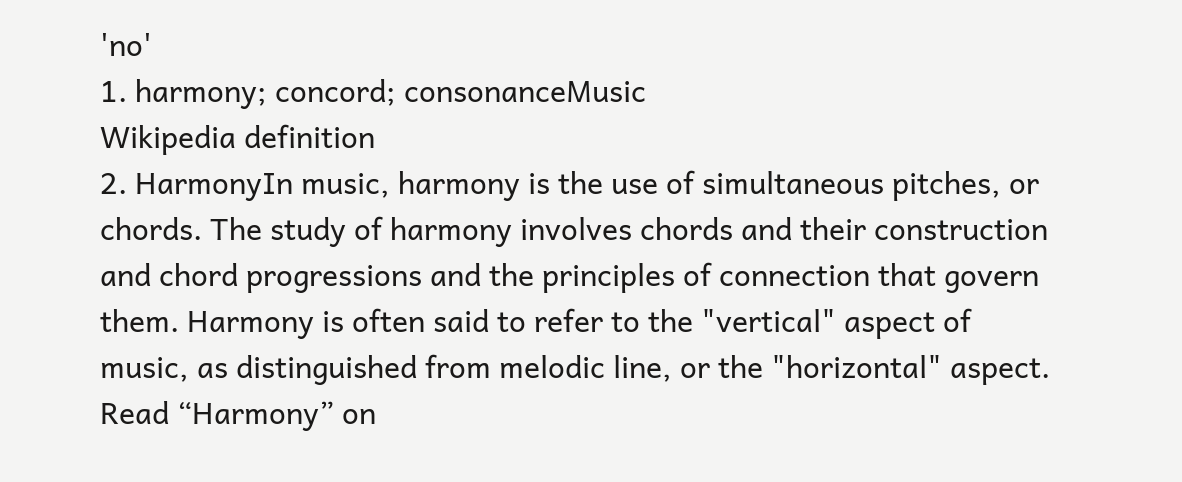'no'
1. harmony; concord; consonanceMusic
Wikipedia definition
2. HarmonyIn music, harmony is the use of simultaneous pitches, or chords. The study of harmony involves chords and their construction and chord progressions and the principles of connection that govern them. Harmony is often said to refer to the "vertical" aspect of music, as distinguished from melodic line, or the "horizontal" aspect.
Read “Harmony” on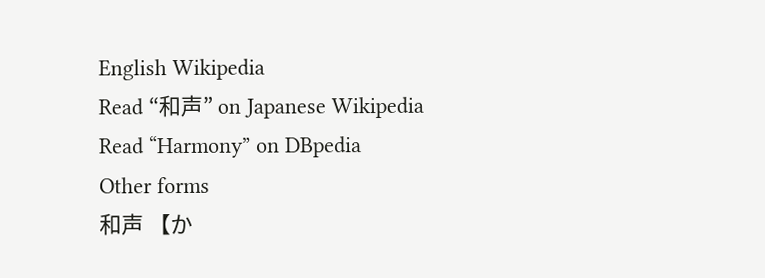English Wikipedia
Read “和声” on Japanese Wikipedia
Read “Harmony” on DBpedia
Other forms
和声 【か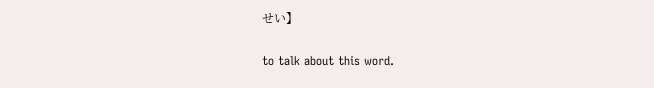せい】


to talk about this word.